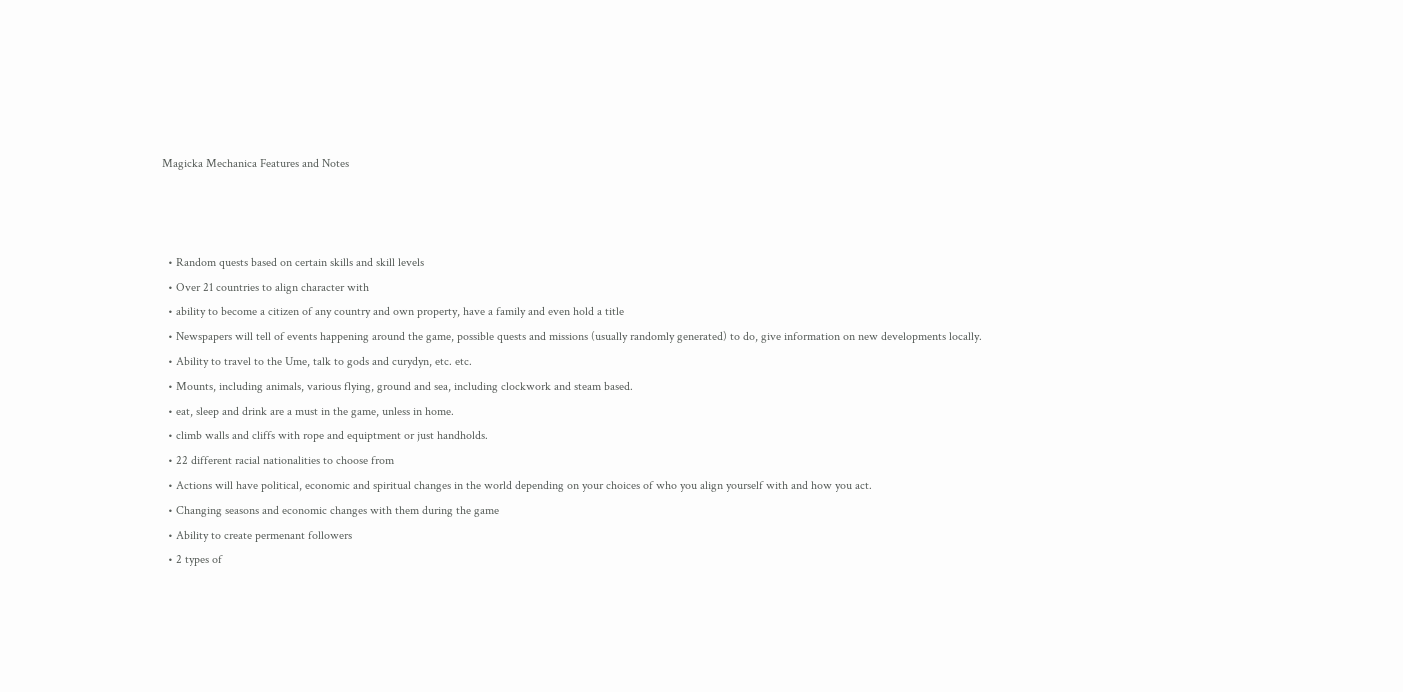Magicka Mechanica Features and Notes



  • Random quests based on certain skills and skill levels
  • Over 21 countries to align character with
  • ability to become a citizen of any country and own property, have a family and even hold a title
  • Newspapers will tell of events happening around the game, possible quests and missions (usually randomly generated) to do, give information on new developments locally.
  • Ability to travel to the Ume, talk to gods and curydyn, etc. etc.
  • Mounts, including animals, various flying, ground and sea, including clockwork and steam based.
  • eat, sleep and drink are a must in the game, unless in home.
  • climb walls and cliffs with rope and equiptment or just handholds.
  • 22 different racial nationalities to choose from
  • Actions will have political, economic and spiritual changes in the world depending on your choices of who you align yourself with and how you act.
  • Changing seasons and economic changes with them during the game
  • Ability to create permenant followers
  • 2 types of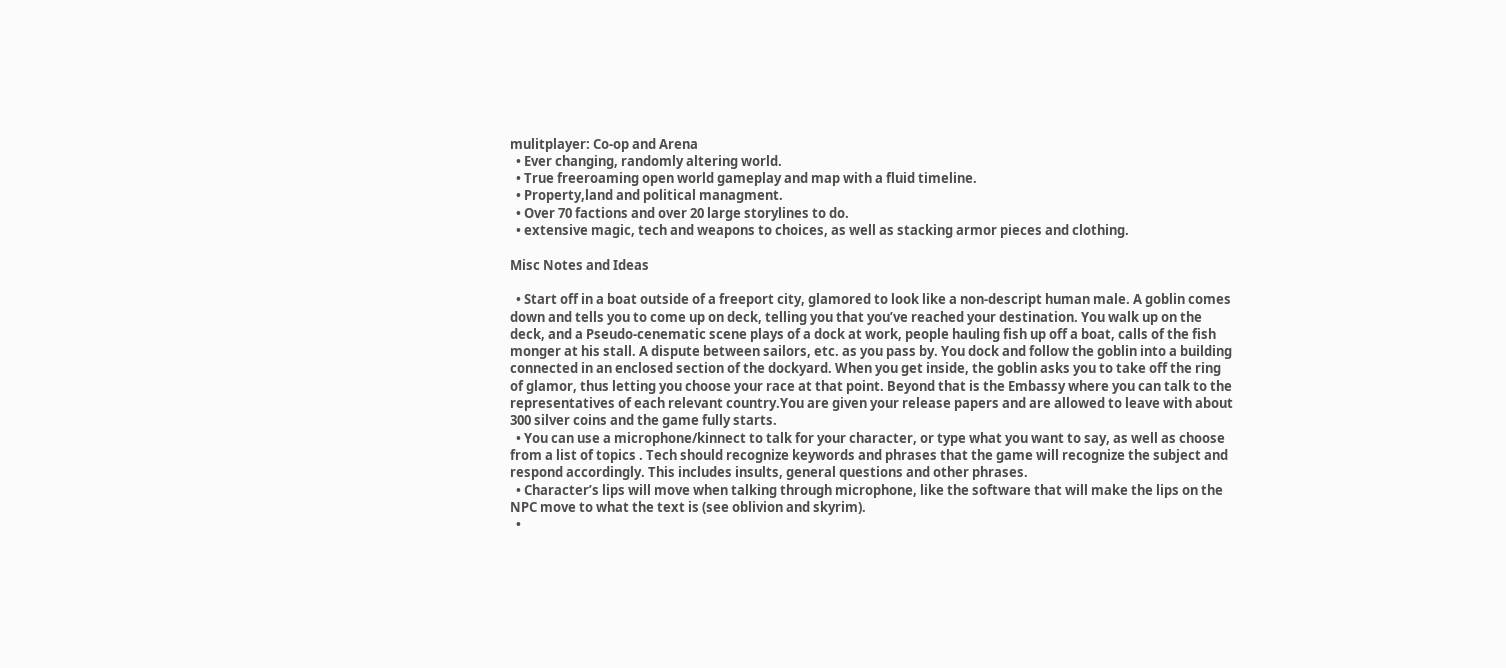mulitplayer: Co-op and Arena
  • Ever changing, randomly altering world.
  • True freeroaming open world gameplay and map with a fluid timeline.
  • Property,land and political managment.
  • Over 70 factions and over 20 large storylines to do.
  • extensive magic, tech and weapons to choices, as well as stacking armor pieces and clothing.

Misc Notes and Ideas

  • Start off in a boat outside of a freeport city, glamored to look like a non-descript human male. A goblin comes down and tells you to come up on deck, telling you that you’ve reached your destination. You walk up on the deck, and a Pseudo-cenematic scene plays of a dock at work, people hauling fish up off a boat, calls of the fish monger at his stall. A dispute between sailors, etc. as you pass by. You dock and follow the goblin into a building connected in an enclosed section of the dockyard. When you get inside, the goblin asks you to take off the ring of glamor, thus letting you choose your race at that point. Beyond that is the Embassy where you can talk to the representatives of each relevant country.You are given your release papers and are allowed to leave with about 300 silver coins and the game fully starts.
  • You can use a microphone/kinnect to talk for your character, or type what you want to say, as well as choose from a list of topics . Tech should recognize keywords and phrases that the game will recognize the subject and respond accordingly. This includes insults, general questions and other phrases.
  • Character’s lips will move when talking through microphone, like the software that will make the lips on the NPC move to what the text is (see oblivion and skyrim).
  •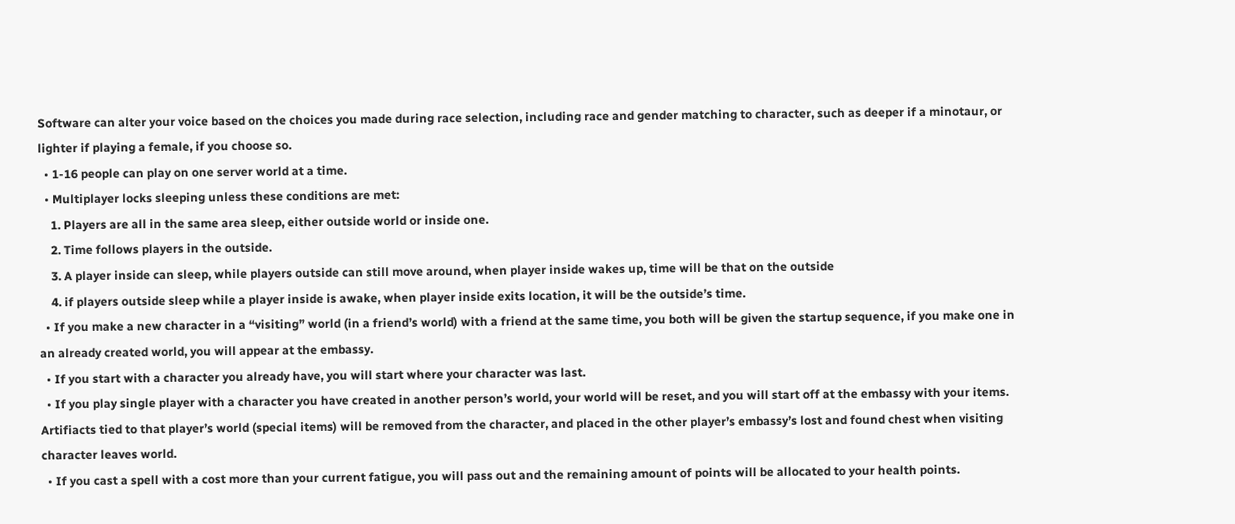Software can alter your voice based on the choices you made during race selection, including race and gender matching to character, such as deeper if a minotaur, or lighter if playing a female, if you choose so.
  • 1-16 people can play on one server world at a time.
  • Multiplayer locks sleeping unless these conditions are met:
    1. Players are all in the same area sleep, either outside world or inside one.
    2. Time follows players in the outside.
    3. A player inside can sleep, while players outside can still move around, when player inside wakes up, time will be that on the outside
    4. if players outside sleep while a player inside is awake, when player inside exits location, it will be the outside’s time.
  • If you make a new character in a “visiting” world (in a friend’s world) with a friend at the same time, you both will be given the startup sequence, if you make one in an already created world, you will appear at the embassy.
  • If you start with a character you already have, you will start where your character was last.
  • If you play single player with a character you have created in another person’s world, your world will be reset, and you will start off at the embassy with your items. Artifiacts tied to that player’s world (special items) will be removed from the character, and placed in the other player’s embassy’s lost and found chest when visiting character leaves world.
  • If you cast a spell with a cost more than your current fatigue, you will pass out and the remaining amount of points will be allocated to your health points.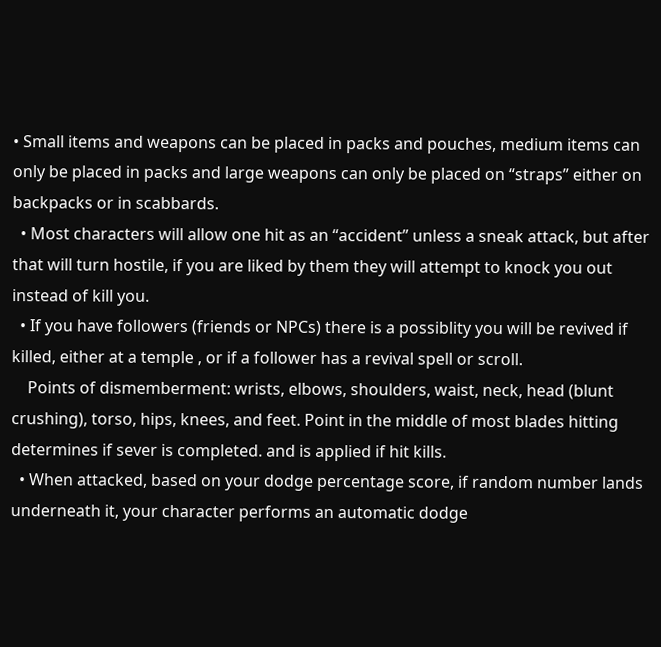• Small items and weapons can be placed in packs and pouches, medium items can only be placed in packs and large weapons can only be placed on “straps” either on backpacks or in scabbards.
  • Most characters will allow one hit as an “accident” unless a sneak attack, but after that will turn hostile, if you are liked by them they will attempt to knock you out instead of kill you.
  • If you have followers (friends or NPCs) there is a possiblity you will be revived if killed, either at a temple , or if a follower has a revival spell or scroll.
    Points of dismemberment: wrists, elbows, shoulders, waist, neck, head (blunt crushing), torso, hips, knees, and feet. Point in the middle of most blades hitting determines if sever is completed. and is applied if hit kills.
  • When attacked, based on your dodge percentage score, if random number lands underneath it, your character performs an automatic dodge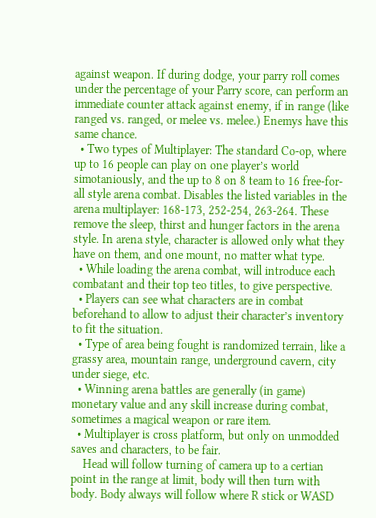against weapon. If during dodge, your parry roll comes under the percentage of your Parry score, can perform an immediate counter attack against enemy, if in range (like ranged vs. ranged, or melee vs. melee.) Enemys have this same chance.
  • Two types of Multiplayer: The standard Co-op, where up to 16 people can play on one player’s world simotaniously, and the up to 8 on 8 team to 16 free-for-all style arena combat. Disables the listed variables in the arena multiplayer: 168-173, 252-254, 263-264. These remove the sleep, thirst and hunger factors in the arena style. In arena style, character is allowed only what they have on them, and one mount, no matter what type.
  • While loading the arena combat, will introduce each combatant and their top teo titles, to give perspective.
  • Players can see what characters are in combat beforehand to allow to adjust their character’s inventory to fit the situation.
  • Type of area being fought is randomized terrain, like a grassy area, mountain range, underground cavern, city under siege, etc.
  • Winning arena battles are generally (in game) monetary value and any skill increase during combat, sometimes a magical weapon or rare item.
  • Multiplayer is cross platform, but only on unmodded saves and characters, to be fair.
    Head will follow turning of camera up to a certian point in the range at limit, body will then turn with body. Body always will follow where R stick or WASD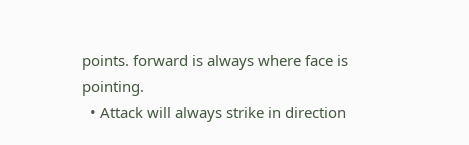points. forward is always where face is pointing.
  • Attack will always strike in direction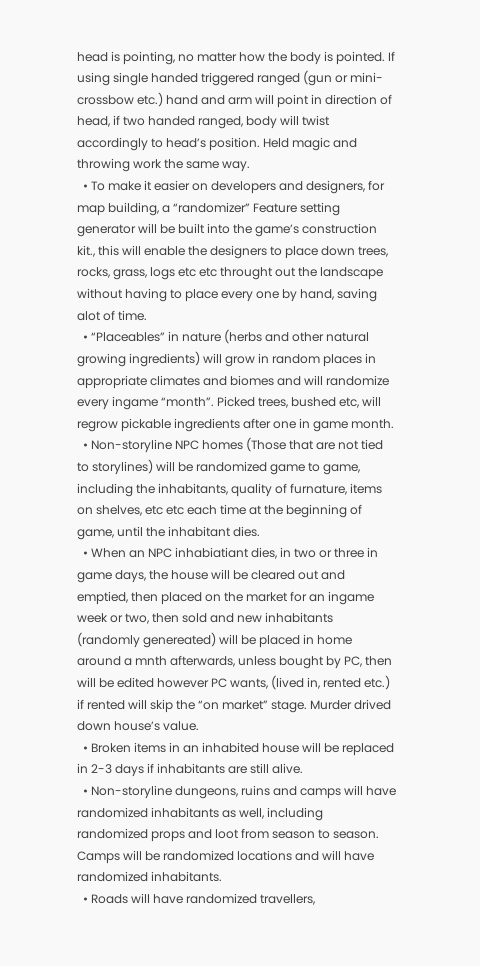head is pointing, no matter how the body is pointed. If using single handed triggered ranged (gun or mini-crossbow etc.) hand and arm will point in direction of head, if two handed ranged, body will twist accordingly to head’s position. Held magic and throwing work the same way.
  • To make it easier on developers and designers, for map building, a “randomizer” Feature setting generator will be built into the game’s construction kit., this will enable the designers to place down trees, rocks, grass, logs etc etc throught out the landscape without having to place every one by hand, saving alot of time.
  • “Placeables” in nature (herbs and other natural growing ingredients) will grow in random places in appropriate climates and biomes and will randomize every ingame “month”. Picked trees, bushed etc, will regrow pickable ingredients after one in game month.
  • Non-storyline NPC homes (Those that are not tied to storylines) will be randomized game to game, including the inhabitants, quality of furnature, items on shelves, etc etc each time at the beginning of game, until the inhabitant dies.
  • When an NPC inhabiatiant dies, in two or three in game days, the house will be cleared out and emptied, then placed on the market for an ingame week or two, then sold and new inhabitants (randomly genereated) will be placed in home around a mnth afterwards, unless bought by PC, then will be edited however PC wants, (lived in, rented etc.) if rented will skip the “on market” stage. Murder drived down house’s value.
  • Broken items in an inhabited house will be replaced in 2-3 days if inhabitants are still alive.
  • Non-storyline dungeons, ruins and camps will have randomized inhabitants as well, including randomized props and loot from season to season. Camps will be randomized locations and will have randomized inhabitants.
  • Roads will have randomized travellers,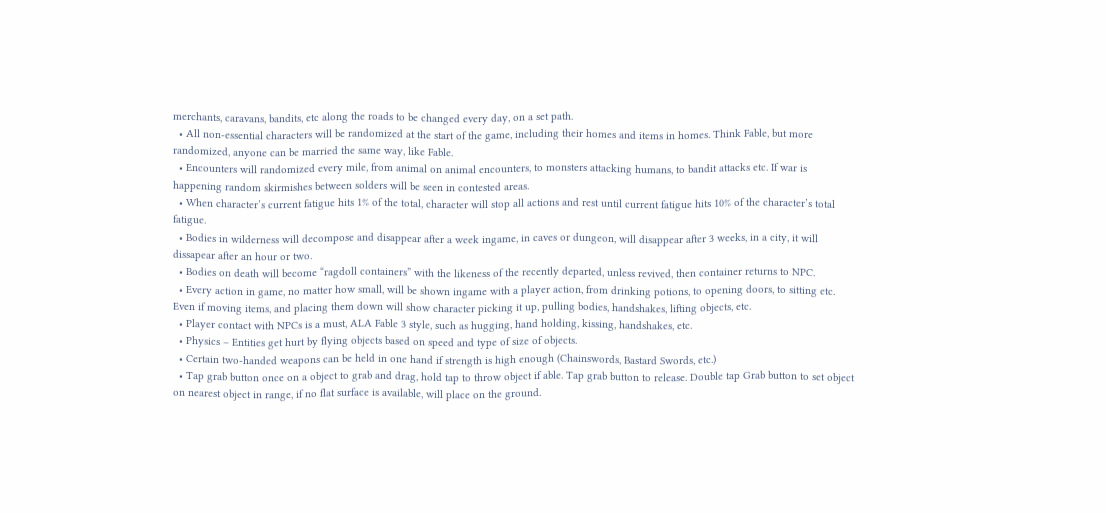merchants, caravans, bandits, etc along the roads to be changed every day, on a set path.
  • All non-essential characters will be randomized at the start of the game, including their homes and items in homes. Think Fable, but more randomized, anyone can be married the same way, like Fable.
  • Encounters will randomized every mile, from animal on animal encounters, to monsters attacking humans, to bandit attacks etc. If war is happening random skirmishes between solders will be seen in contested areas.
  • When character’s current fatigue hits 1% of the total, character will stop all actions and rest until current fatigue hits 10% of the character’s total fatigue.
  • Bodies in wilderness will decompose and disappear after a week ingame, in caves or dungeon, will disappear after 3 weeks, in a city, it will dissapear after an hour or two.
  • Bodies on death will become “ragdoll containers” with the likeness of the recently departed, unless revived, then container returns to NPC.
  • Every action in game, no matter how small, will be shown ingame with a player action, from drinking potions, to opening doors, to sitting etc. Even if moving items, and placing them down will show character picking it up, pulling bodies, handshakes, lifting objects, etc.
  • Player contact with NPCs is a must, ALA Fable 3 style, such as hugging, hand holding, kissing, handshakes, etc.
  • Physics – Entities get hurt by flying objects based on speed and type of size of objects.
  • Certain two-handed weapons can be held in one hand if strength is high enough (Chainswords, Bastard Swords, etc.)
  • Tap grab button once on a object to grab and drag, hold tap to throw object if able. Tap grab button to release. Double tap Grab button to set object on nearest object in range, if no flat surface is available, will place on the ground.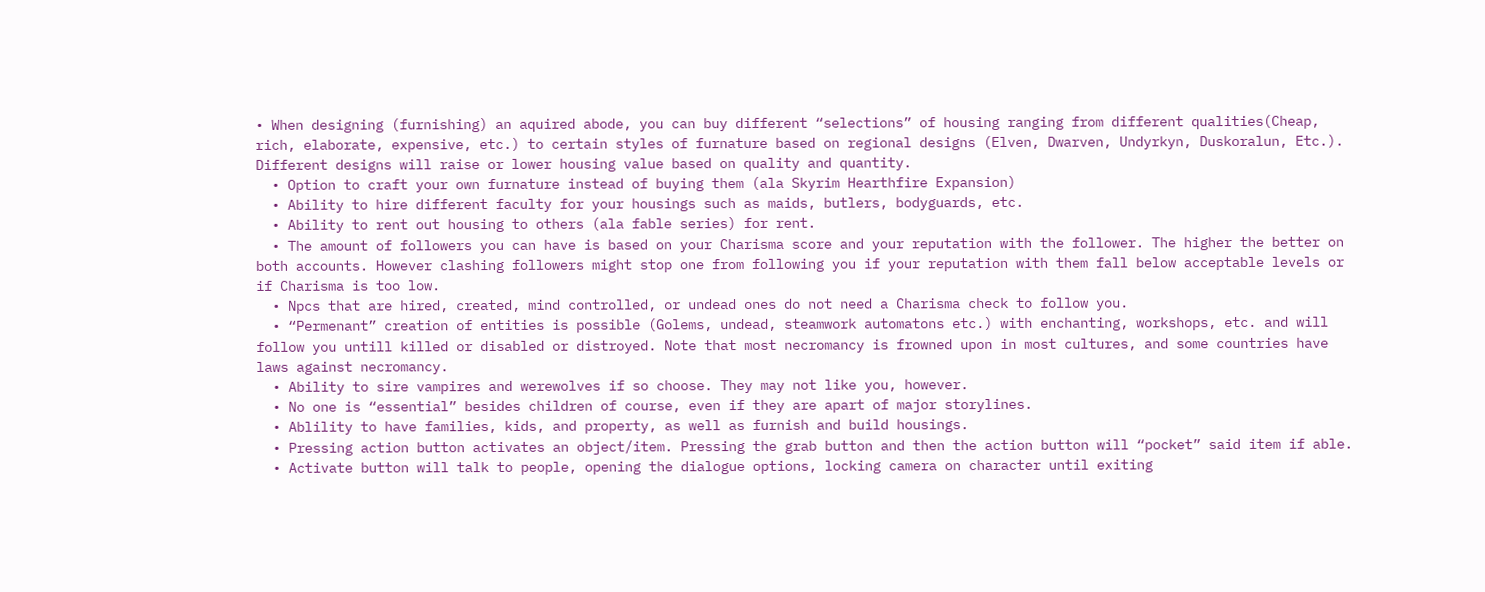• When designing (furnishing) an aquired abode, you can buy different “selections” of housing ranging from different qualities(Cheap, rich, elaborate, expensive, etc.) to certain styles of furnature based on regional designs (Elven, Dwarven, Undyrkyn, Duskoralun, Etc.). Different designs will raise or lower housing value based on quality and quantity.
  • Option to craft your own furnature instead of buying them (ala Skyrim Hearthfire Expansion)
  • Ability to hire different faculty for your housings such as maids, butlers, bodyguards, etc.
  • Ability to rent out housing to others (ala fable series) for rent.
  • The amount of followers you can have is based on your Charisma score and your reputation with the follower. The higher the better on both accounts. However clashing followers might stop one from following you if your reputation with them fall below acceptable levels or if Charisma is too low.
  • Npcs that are hired, created, mind controlled, or undead ones do not need a Charisma check to follow you.
  • “Permenant” creation of entities is possible (Golems, undead, steamwork automatons etc.) with enchanting, workshops, etc. and will follow you untill killed or disabled or distroyed. Note that most necromancy is frowned upon in most cultures, and some countries have laws against necromancy.
  • Ability to sire vampires and werewolves if so choose. They may not like you, however.
  • No one is “essential” besides children of course, even if they are apart of major storylines.
  • Ablility to have families, kids, and property, as well as furnish and build housings.
  • Pressing action button activates an object/item. Pressing the grab button and then the action button will “pocket” said item if able.
  • Activate button will talk to people, opening the dialogue options, locking camera on character until exiting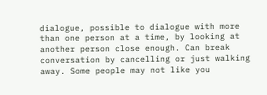dialogue, possible to dialogue with more than one person at a time, by looking at another person close enough. Can break conversation by cancelling or just walking away. Some people may not like you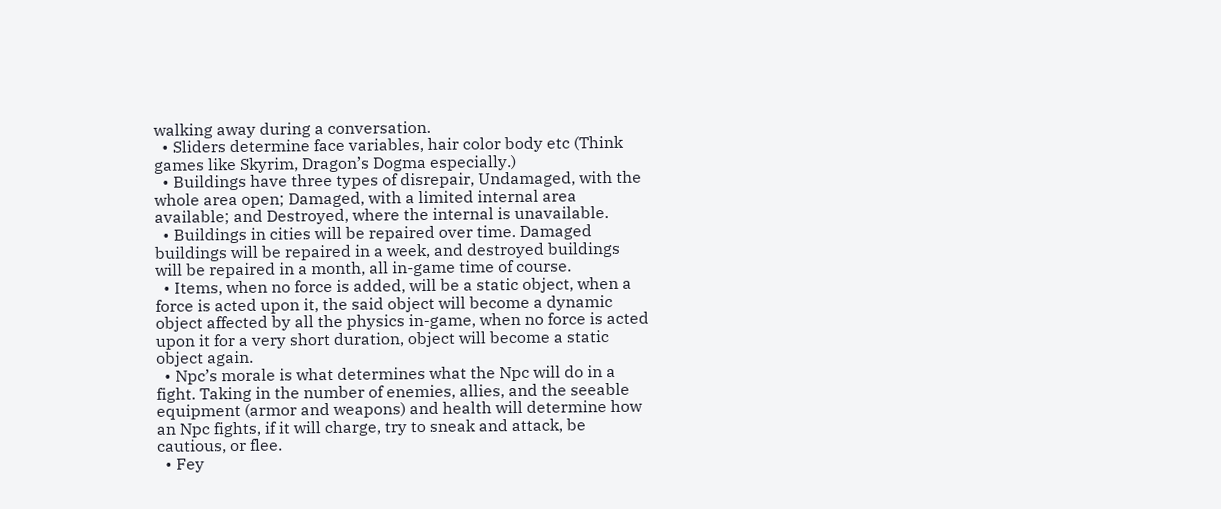walking away during a conversation.
  • Sliders determine face variables, hair color body etc (Think games like Skyrim, Dragon’s Dogma especially.)
  • Buildings have three types of disrepair, Undamaged, with the whole area open; Damaged, with a limited internal area available; and Destroyed, where the internal is unavailable.
  • Buildings in cities will be repaired over time. Damaged buildings will be repaired in a week, and destroyed buildings will be repaired in a month, all in-game time of course.
  • Items, when no force is added, will be a static object, when a force is acted upon it, the said object will become a dynamic object affected by all the physics in-game, when no force is acted upon it for a very short duration, object will become a static object again.
  • Npc’s morale is what determines what the Npc will do in a fight. Taking in the number of enemies, allies, and the seeable equipment (armor and weapons) and health will determine how an Npc fights, if it will charge, try to sneak and attack, be cautious, or flee.
  • Fey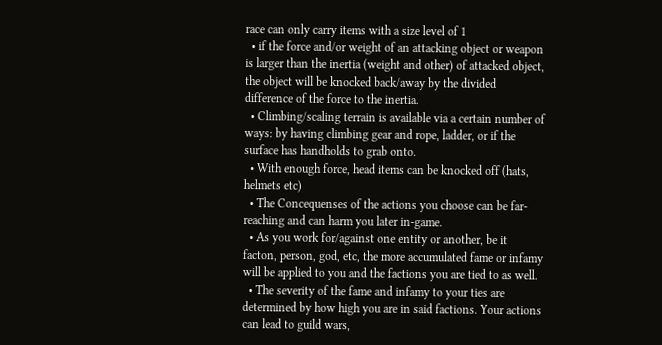race can only carry items with a size level of 1
  • if the force and/or weight of an attacking object or weapon is larger than the inertia (weight and other) of attacked object, the object will be knocked back/away by the divided difference of the force to the inertia.
  • Climbing/scaling terrain is available via a certain number of ways: by having climbing gear and rope, ladder, or if the surface has handholds to grab onto.
  • With enough force, head items can be knocked off (hats, helmets etc)
  • The Concequenses of the actions you choose can be far-reaching and can harm you later in-game.
  • As you work for/against one entity or another, be it facton, person, god, etc, the more accumulated fame or infamy will be applied to you and the factions you are tied to as well.
  • The severity of the fame and infamy to your ties are determined by how high you are in said factions. Your actions can lead to guild wars,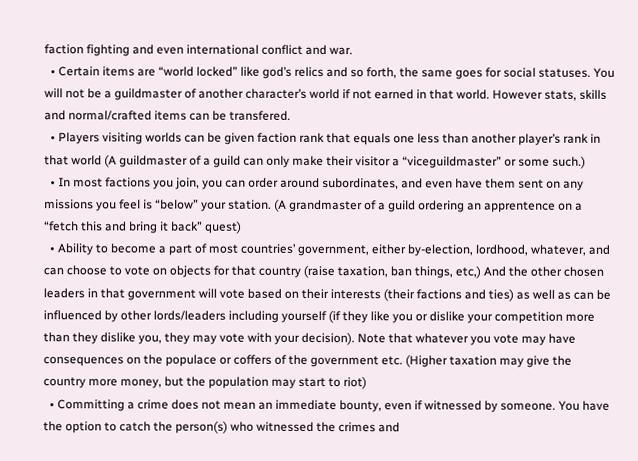faction fighting and even international conflict and war.
  • Certain items are “world locked” like god’s relics and so forth, the same goes for social statuses. You will not be a guildmaster of another character’s world if not earned in that world. However stats, skills and normal/crafted items can be transfered.
  • Players visiting worlds can be given faction rank that equals one less than another player’s rank in that world (A guildmaster of a guild can only make their visitor a “viceguildmaster” or some such.)
  • In most factions you join, you can order around subordinates, and even have them sent on any missions you feel is “below” your station. (A grandmaster of a guild ordering an apprentence on a “fetch this and bring it back” quest)
  • Ability to become a part of most countries’ government, either by-election, lordhood, whatever, and can choose to vote on objects for that country (raise taxation, ban things, etc,) And the other chosen leaders in that government will vote based on their interests (their factions and ties) as well as can be influenced by other lords/leaders including yourself (if they like you or dislike your competition more than they dislike you, they may vote with your decision). Note that whatever you vote may have consequences on the populace or coffers of the government etc. (Higher taxation may give the country more money, but the population may start to riot)
  • Committing a crime does not mean an immediate bounty, even if witnessed by someone. You have the option to catch the person(s) who witnessed the crimes and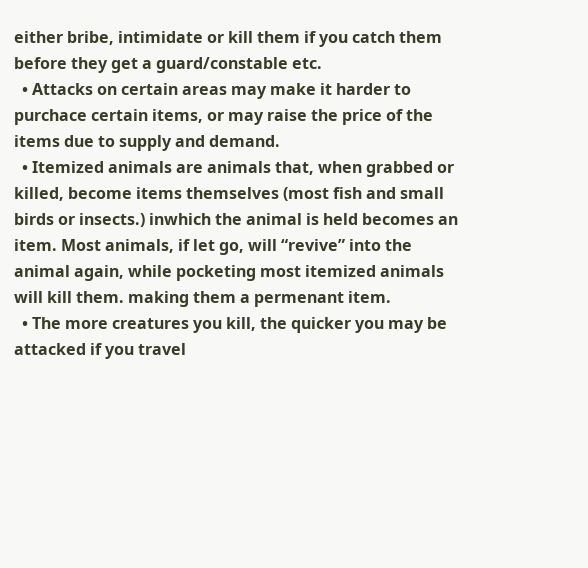either bribe, intimidate or kill them if you catch them before they get a guard/constable etc.
  • Attacks on certain areas may make it harder to purchace certain items, or may raise the price of the items due to supply and demand.
  • Itemized animals are animals that, when grabbed or killed, become items themselves (most fish and small birds or insects.) inwhich the animal is held becomes an item. Most animals, if let go, will “revive” into the animal again, while pocketing most itemized animals will kill them. making them a permenant item.
  • The more creatures you kill, the quicker you may be attacked if you travel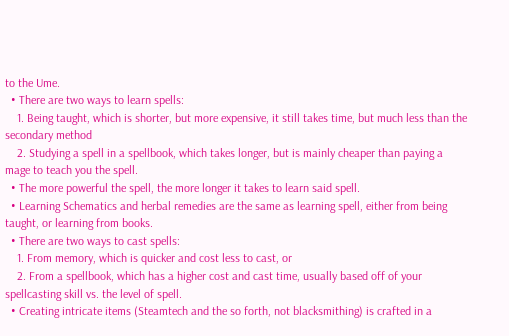to the Ume.
  • There are two ways to learn spells:
    1. Being taught, which is shorter, but more expensive, it still takes time, but much less than the secondary method
    2. Studying a spell in a spellbook, which takes longer, but is mainly cheaper than paying a mage to teach you the spell.
  • The more powerful the spell, the more longer it takes to learn said spell.
  • Learning Schematics and herbal remedies are the same as learning spell, either from being taught, or learning from books.
  • There are two ways to cast spells:
    1. From memory, which is quicker and cost less to cast, or
    2. From a spellbook, which has a higher cost and cast time, usually based off of your spellcasting skill vs. the level of spell.
  • Creating intricate items (Steamtech and the so forth, not blacksmithing) is crafted in a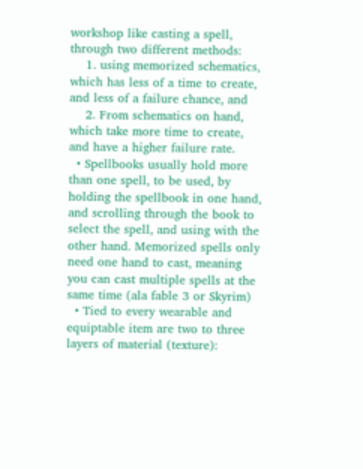workshop like casting a spell, through two different methods:
    1. using memorized schematics, which has less of a time to create, and less of a failure chance, and
    2. From schematics on hand, which take more time to create, and have a higher failure rate.
  • Spellbooks usually hold more than one spell, to be used, by holding the spellbook in one hand, and scrolling through the book to select the spell, and using with the other hand. Memorized spells only need one hand to cast, meaning you can cast multiple spells at the same time (ala fable 3 or Skyrim)
  • Tied to every wearable and equiptable item are two to three layers of material (texture):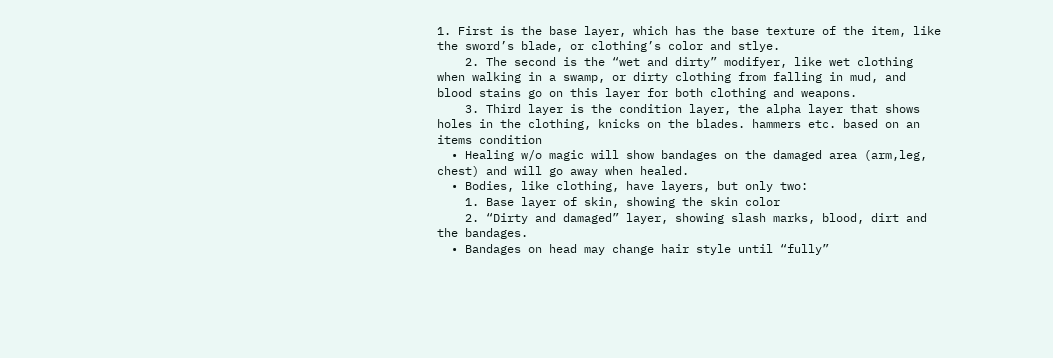1. First is the base layer, which has the base texture of the item, like the sword’s blade, or clothing’s color and stlye.
    2. The second is the “wet and dirty” modifyer, like wet clothing when walking in a swamp, or dirty clothing from falling in mud, and blood stains go on this layer for both clothing and weapons.
    3. Third layer is the condition layer, the alpha layer that shows holes in the clothing, knicks on the blades. hammers etc. based on an items condition
  • Healing w/o magic will show bandages on the damaged area (arm,leg, chest) and will go away when healed.
  • Bodies, like clothing, have layers, but only two:
    1. Base layer of skin, showing the skin color
    2. “Dirty and damaged” layer, showing slash marks, blood, dirt and the bandages.
  • Bandages on head may change hair style until “fully”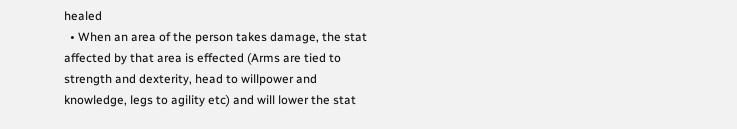healed
  • When an area of the person takes damage, the stat affected by that area is effected (Arms are tied to strength and dexterity, head to willpower and knowledge, legs to agility etc) and will lower the stat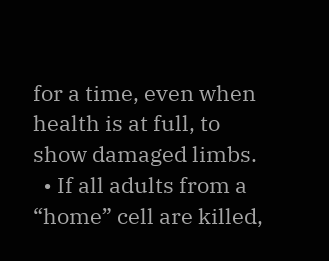for a time, even when health is at full, to show damaged limbs.
  • If all adults from a “home” cell are killed,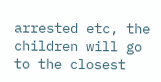arrested etc, the children will go to the closest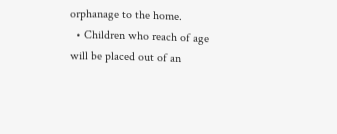orphanage to the home.
  • Children who reach of age will be placed out of an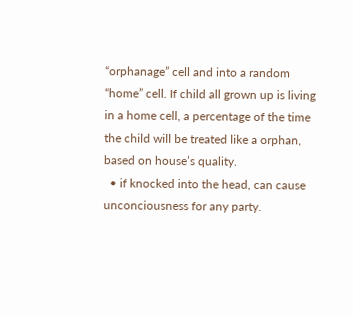“orphanage” cell and into a random “home” cell. If child all grown up is living in a home cell, a percentage of the time the child will be treated like a orphan, based on house’s quality.
  • if knocked into the head, can cause unconciousness for any party.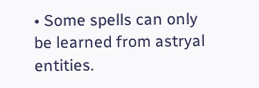• Some spells can only be learned from astryal entities.